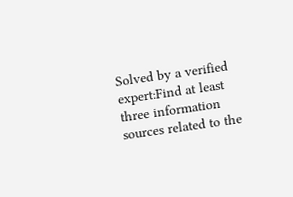Solved by a verified expert:Find at least three information sources related to the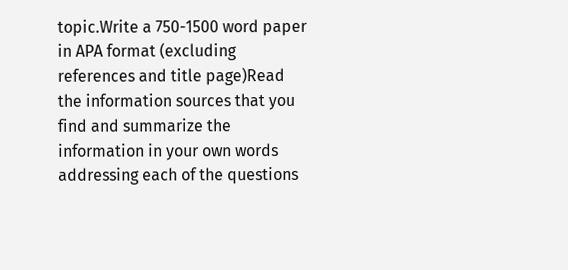topic.Write a 750-1500 word paper in APA format (excluding references and title page)Read the information sources that you find and summarize the information in your own words addressing each of the questions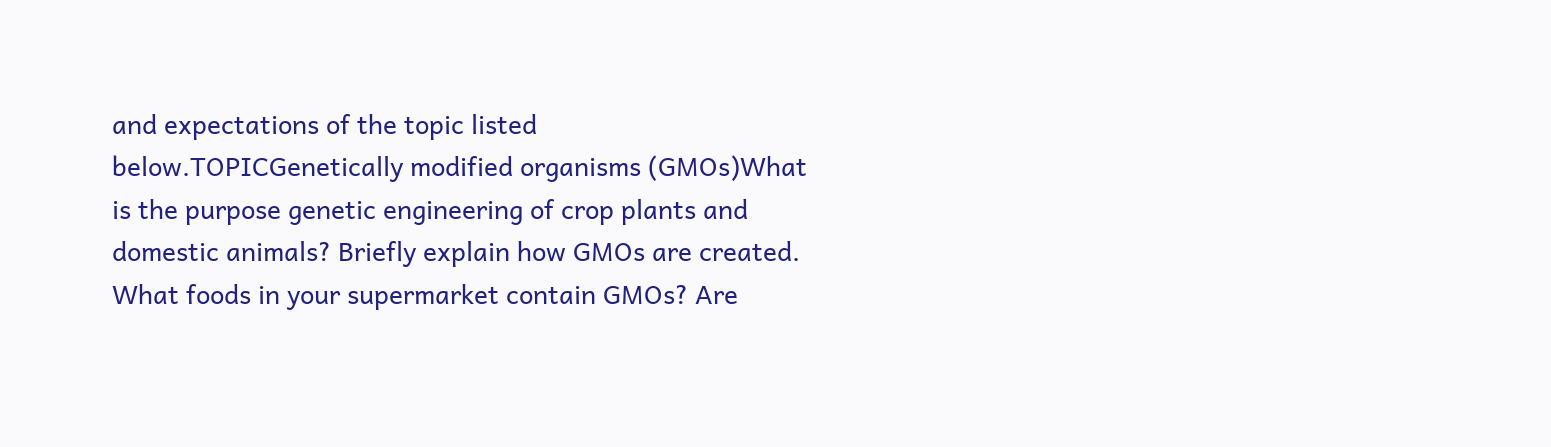and expectations of the topic listed below.TOPICGenetically modified organisms (GMOs)What is the purpose genetic engineering of crop plants and domestic animals? Briefly explain how GMOs are created. What foods in your supermarket contain GMOs? Are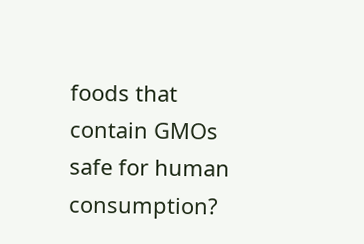foods that contain GMOs safe for human consumption?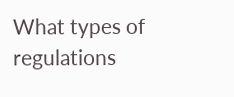What types of regulations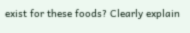exist for these foods? Clearly explain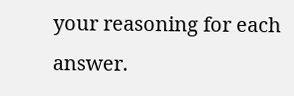your reasoning for each answer.